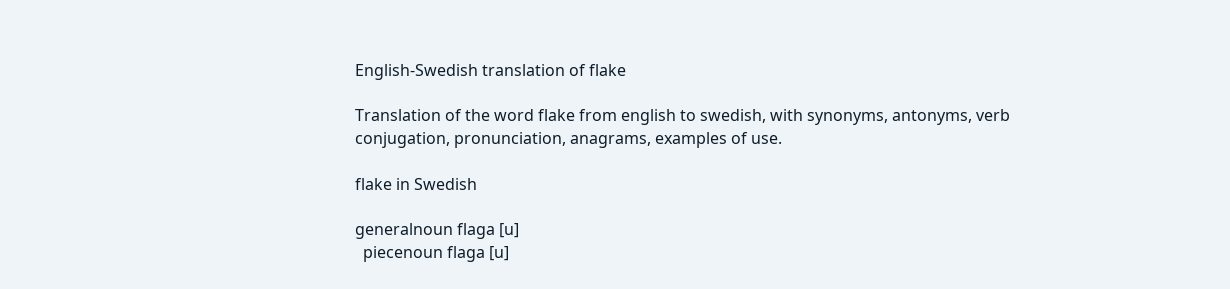English-Swedish translation of flake

Translation of the word flake from english to swedish, with synonyms, antonyms, verb conjugation, pronunciation, anagrams, examples of use.

flake in Swedish

generalnoun flaga [u]
  piecenoun flaga [u]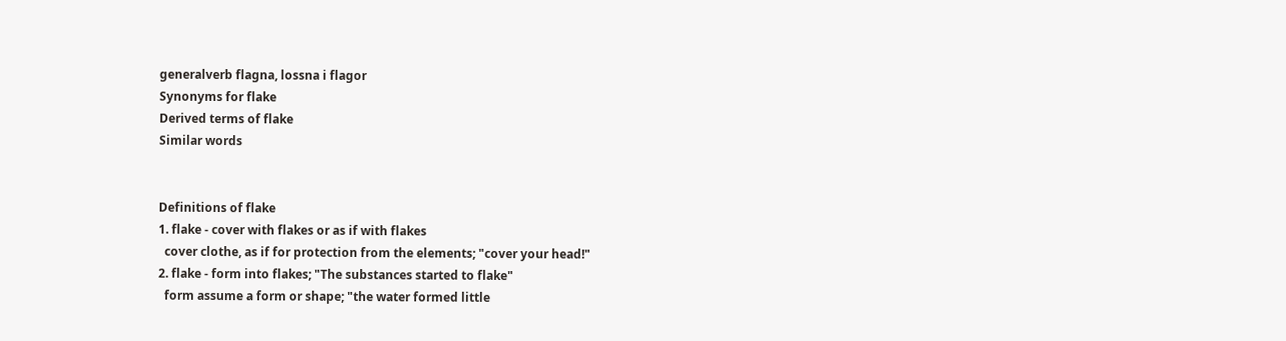generalverb flagna, lossna i flagor
Synonyms for flake
Derived terms of flake
Similar words


Definitions of flake
1. flake - cover with flakes or as if with flakes
  cover clothe, as if for protection from the elements; "cover your head!"
2. flake - form into flakes; "The substances started to flake"
  form assume a form or shape; "the water formed little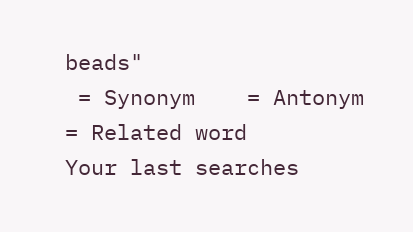beads"
 = Synonym    = Antonym    = Related word
Your last searches